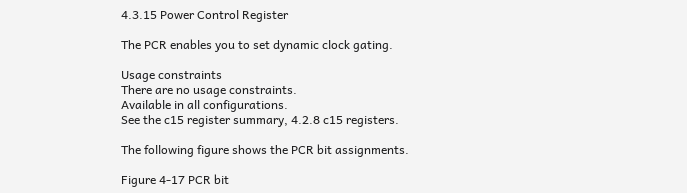4.3.15 Power Control Register

The PCR enables you to set dynamic clock gating.

Usage constraints
There are no usage constraints.
Available in all configurations.
See the c15 register summary, 4.2.8 c15 registers.

The following figure shows the PCR bit assignments.

Figure 4-17 PCR bit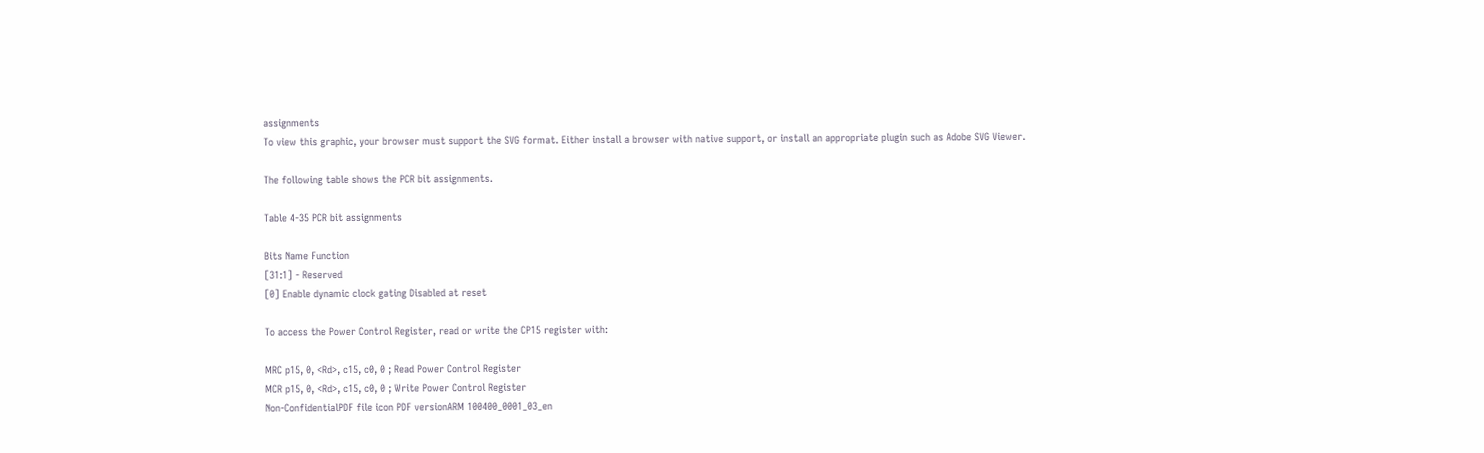assignments
To view this graphic, your browser must support the SVG format. Either install a browser with native support, or install an appropriate plugin such as Adobe SVG Viewer.

The following table shows the PCR bit assignments.

Table 4-35 PCR bit assignments

Bits Name Function
[31:1] - Reserved
[0] Enable dynamic clock gating Disabled at reset

To access the Power Control Register, read or write the CP15 register with:

MRC p15, 0, <Rd>, c15, c0, 0 ; Read Power Control Register
MCR p15, 0, <Rd>, c15, c0, 0 ; Write Power Control Register
Non-ConfidentialPDF file icon PDF versionARM 100400_0001_03_en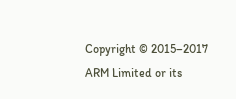Copyright © 2015–2017 ARM Limited or its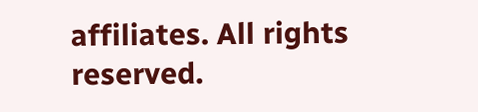affiliates. All rights reserved.